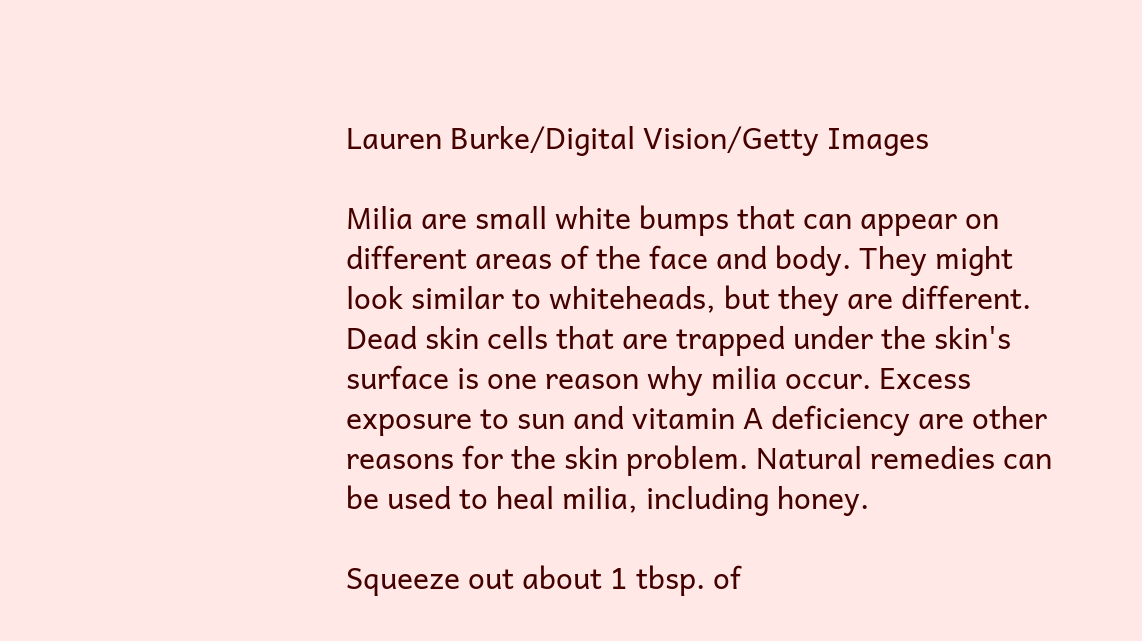Lauren Burke/Digital Vision/Getty Images

Milia are small white bumps that can appear on different areas of the face and body. They might look similar to whiteheads, but they are different. Dead skin cells that are trapped under the skin's surface is one reason why milia occur. Excess exposure to sun and vitamin A deficiency are other reasons for the skin problem. Natural remedies can be used to heal milia, including honey.

Squeeze out about 1 tbsp. of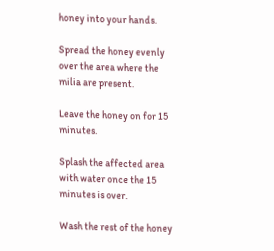honey into your hands.

Spread the honey evenly over the area where the milia are present.

Leave the honey on for 15 minutes.

Splash the affected area with water once the 15 minutes is over.

Wash the rest of the honey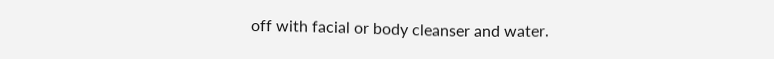off with facial or body cleanser and water.